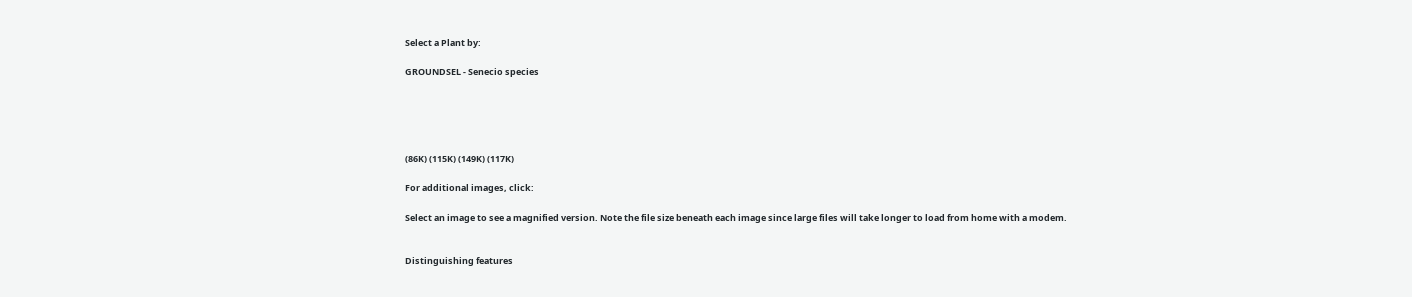Select a Plant by:

GROUNDSEL - Senecio species





(86K) (115K) (149K) (117K)

For additional images, click:

Select an image to see a magnified version. Note the file size beneath each image since large files will take longer to load from home with a modem.


Distinguishing features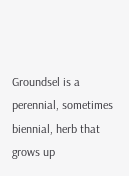Groundsel is a perennial, sometimes biennial, herb that grows up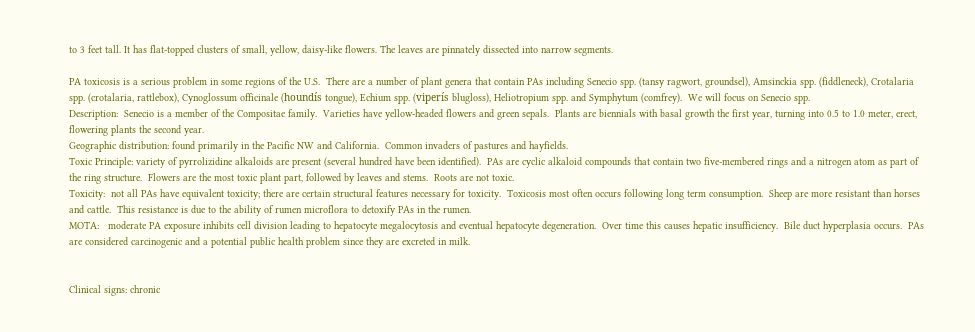to 3 feet tall. It has flat-topped clusters of small, yellow, daisy-like flowers. The leaves are pinnately dissected into narrow segments.

PA toxicosis is a serious problem in some regions of the U.S.  There are a number of plant genera that contain PAs including Senecio spp. (tansy ragwort, groundsel), Amsinckia spp. (fiddleneck), Crotalaria spp. (crotalaria, rattlebox), Cynoglossum officinale (houndís tongue), Echium spp. (viperís blugloss), Heliotropium spp. and Symphytum (comfrey).  We will focus on Senecio spp.
Description:  Senecio is a member of the Compositae family.  Varieties have yellow-headed flowers and green sepals.  Plants are biennials with basal growth the first year, turning into 0.5 to 1.0 meter, erect, flowering plants the second year.
Geographic distribution: found primarily in the Pacific NW and California.  Common invaders of pastures and hayfields.
Toxic Principle: variety of pyrrolizidine alkaloids are present (several hundred have been identified).  PAs are cyclic alkaloid compounds that contain two five-membered rings and a nitrogen atom as part of the ring structure.  Flowers are the most toxic plant part, followed by leaves and stems.  Roots are not toxic.
Toxicity:  not all PAs have equivalent toxicity; there are certain structural features necessary for toxicity.  Toxicosis most often occurs following long term consumption.  Sheep are more resistant than horses and cattle.  This resistance is due to the ability of rumen microflora to detoxify PAs in the rumen.
MOTA:   moderate PA exposure inhibits cell division leading to hepatocyte megalocytosis and eventual hepatocyte degeneration.  Over time this causes hepatic insufficiency.  Bile duct hyperplasia occurs.  PAs are considered carcinogenic and a potential public health problem since they are excreted in milk.


Clinical signs: chronic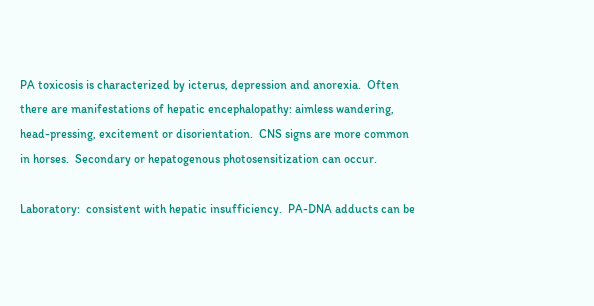PA toxicosis is characterized by icterus, depression and anorexia.  Often there are manifestations of hepatic encephalopathy: aimless wandering, head-pressing, excitement or disorientation.  CNS signs are more common in horses.  Secondary or hepatogenous photosensitization can occur.

Laboratory:  consistent with hepatic insufficiency.  PA-DNA adducts can be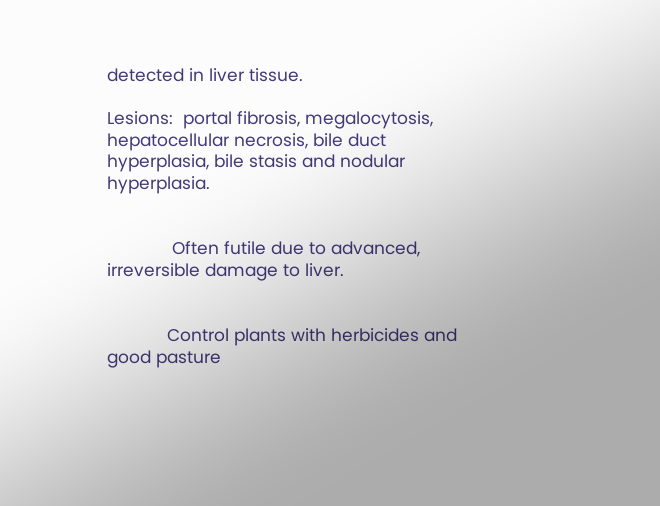detected in liver tissue.

Lesions:  portal fibrosis, megalocytosis, hepatocellular necrosis, bile duct hyperplasia, bile stasis and nodular hyperplasia.


             Often futile due to advanced, irreversible damage to liver.


            Control plants with herbicides and good pasture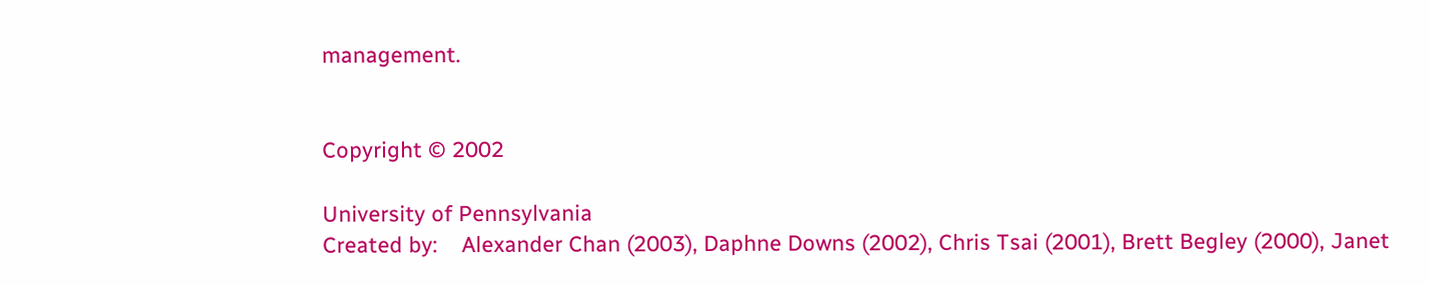management.


Copyright © 2002

University of Pennsylvania
Created by:    Alexander Chan (2003), Daphne Downs (2002), Chris Tsai (2001), Brett Begley (2000), Janet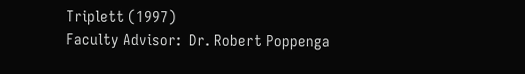Triplett (1997)
Faculty Advisor:  Dr. Robert Poppenga